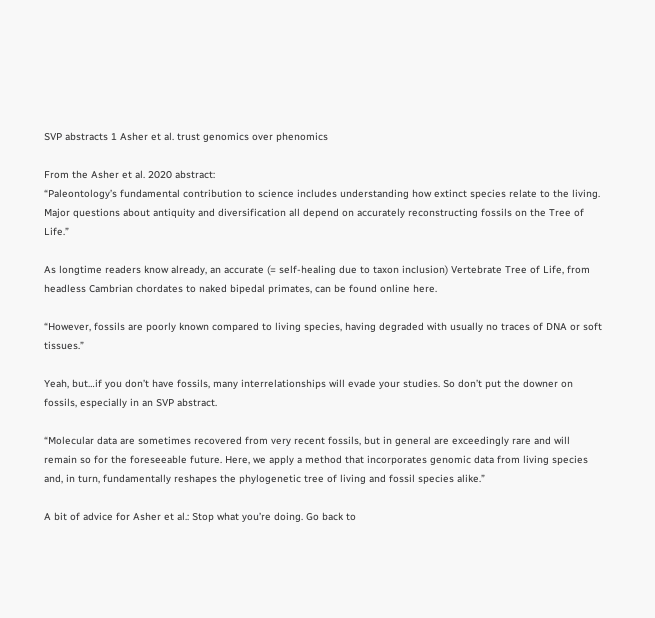SVP abstracts 1 Asher et al. trust genomics over phenomics

From the Asher et al. 2020 abstract:
“Paleontology’s fundamental contribution to science includes understanding how extinct species relate to the living. Major questions about antiquity and diversification all depend on accurately reconstructing fossils on the Tree of Life.”

As longtime readers know already, an accurate (= self-healing due to taxon inclusion) Vertebrate Tree of Life, from headless Cambrian chordates to naked bipedal primates, can be found online here.

“However, fossils are poorly known compared to living species, having degraded with usually no traces of DNA or soft tissues.”

Yeah, but…if you don’t have fossils, many interrelationships will evade your studies. So don’t put the downer on fossils, especially in an SVP abstract.

“Molecular data are sometimes recovered from very recent fossils, but in general are exceedingly rare and will remain so for the foreseeable future. Here, we apply a method that incorporates genomic data from living species and, in turn, fundamentally reshapes the phylogenetic tree of living and fossil species alike.”

A bit of advice for Asher et al.: Stop what you’re doing. Go back to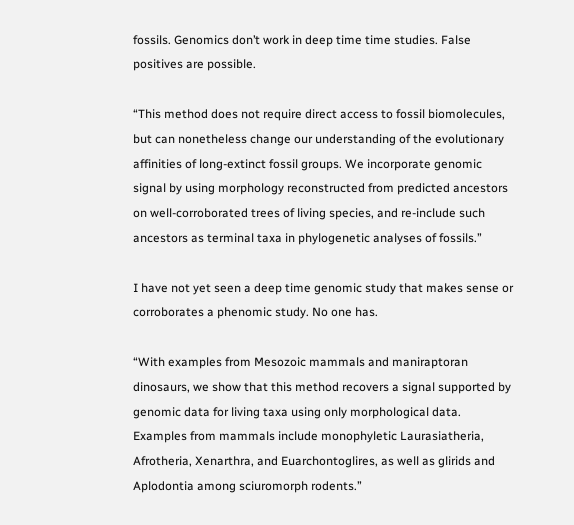fossils. Genomics don’t work in deep time time studies. False positives are possible.

“This method does not require direct access to fossil biomolecules, but can nonetheless change our understanding of the evolutionary affinities of long-extinct fossil groups. We incorporate genomic signal by using morphology reconstructed from predicted ancestors on well-corroborated trees of living species, and re-include such ancestors as terminal taxa in phylogenetic analyses of fossils.”

I have not yet seen a deep time genomic study that makes sense or corroborates a phenomic study. No one has.

“With examples from Mesozoic mammals and maniraptoran dinosaurs, we show that this method recovers a signal supported by genomic data for living taxa using only morphological data. Examples from mammals include monophyletic Laurasiatheria, Afrotheria, Xenarthra, and Euarchontoglires, as well as glirids and Aplodontia among sciuromorph rodents.”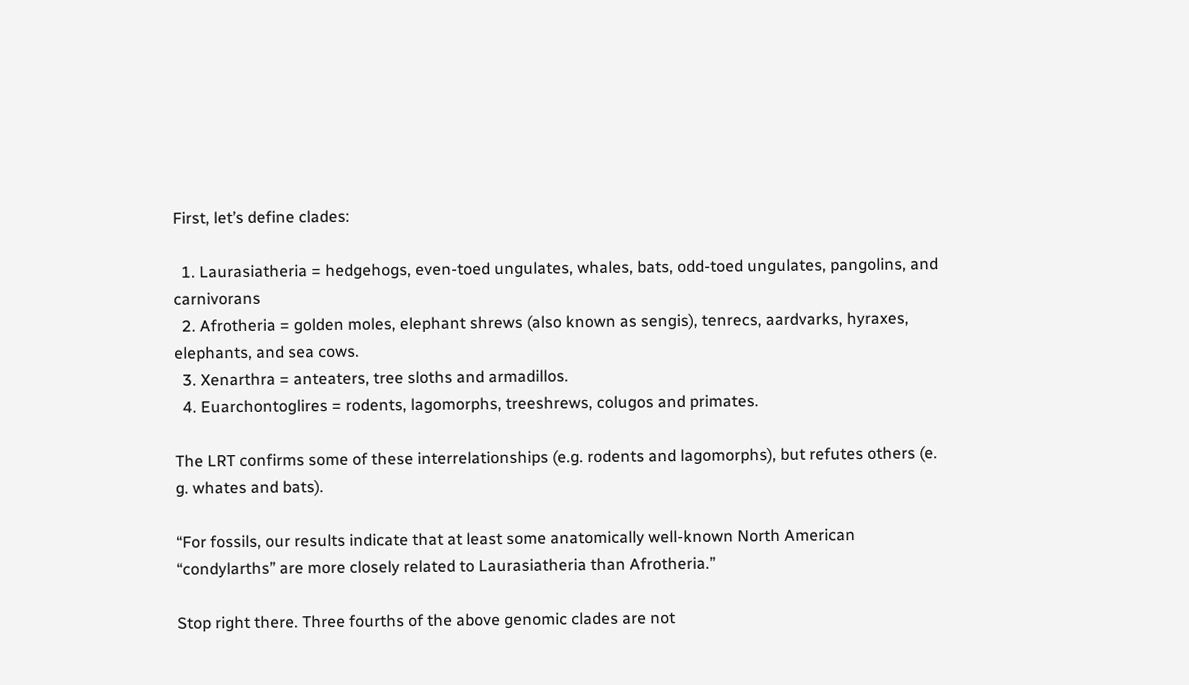First, let’s define clades:

  1. Laurasiatheria = hedgehogs, even-toed ungulates, whales, bats, odd-toed ungulates, pangolins, and carnivorans
  2. Afrotheria = golden moles, elephant shrews (also known as sengis), tenrecs, aardvarks, hyraxes, elephants, and sea cows.
  3. Xenarthra = anteaters, tree sloths and armadillos.
  4. Euarchontoglires = rodents, lagomorphs, treeshrews, colugos and primates.

The LRT confirms some of these interrelationships (e.g. rodents and lagomorphs), but refutes others (e. g. whates and bats).

“For fossils, our results indicate that at least some anatomically well-known North American “condylarths” are more closely related to Laurasiatheria than Afrotheria.”

Stop right there. Three fourths of the above genomic clades are not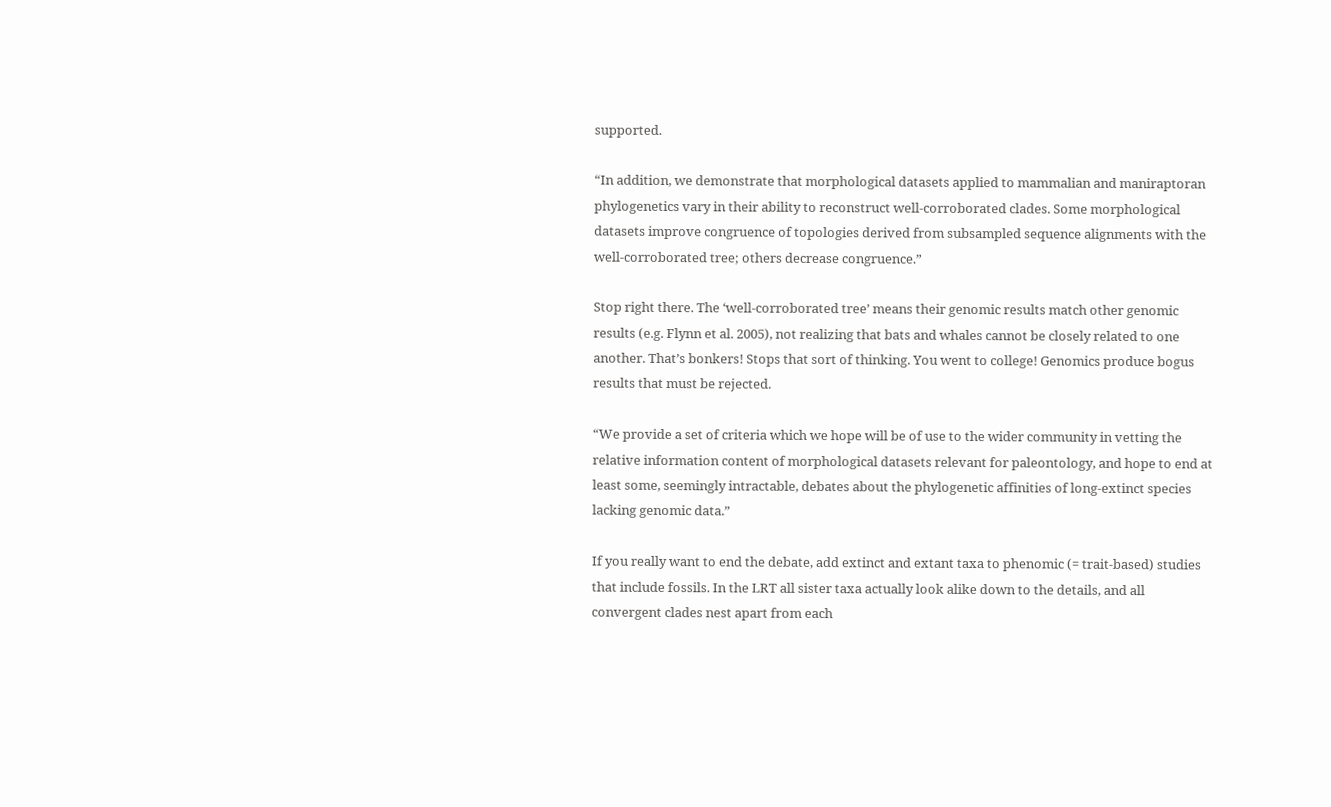supported.

“In addition, we demonstrate that morphological datasets applied to mammalian and maniraptoran phylogenetics vary in their ability to reconstruct well-corroborated clades. Some morphological datasets improve congruence of topologies derived from subsampled sequence alignments with the well-corroborated tree; others decrease congruence.”

Stop right there. The ‘well-corroborated tree’ means their genomic results match other genomic results (e.g. Flynn et al. 2005), not realizing that bats and whales cannot be closely related to one another. That’s bonkers! Stops that sort of thinking. You went to college! Genomics produce bogus results that must be rejected.

“We provide a set of criteria which we hope will be of use to the wider community in vetting the relative information content of morphological datasets relevant for paleontology, and hope to end at least some, seemingly intractable, debates about the phylogenetic affinities of long-extinct species lacking genomic data.”

If you really want to end the debate, add extinct and extant taxa to phenomic (= trait-based) studies that include fossils. In the LRT all sister taxa actually look alike down to the details, and all convergent clades nest apart from each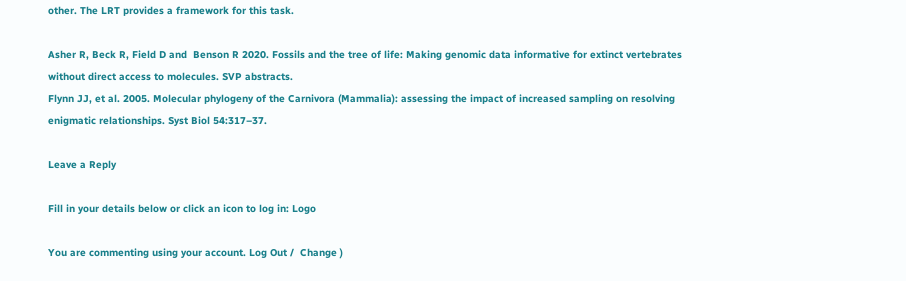other. The LRT provides a framework for this task.

Asher R, Beck R, Field D and  Benson R 2020. Fossils and the tree of life: Making genomic data informative for extinct vertebrates without direct access to molecules. SVP abstracts.
Flynn JJ, et al. 2005. Molecular phylogeny of the Carnivora (Mammalia): assessing the impact of increased sampling on resolving enigmatic relationships. Syst Biol 54:317–37.

Leave a Reply

Fill in your details below or click an icon to log in: Logo

You are commenting using your account. Log Out /  Change )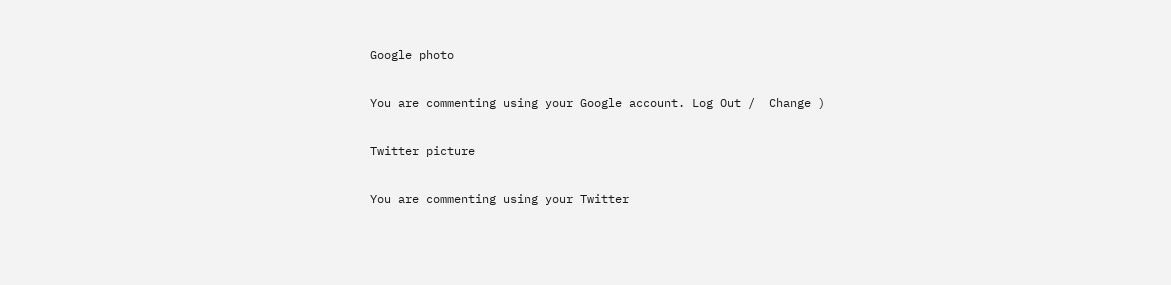Google photo

You are commenting using your Google account. Log Out /  Change )

Twitter picture

You are commenting using your Twitter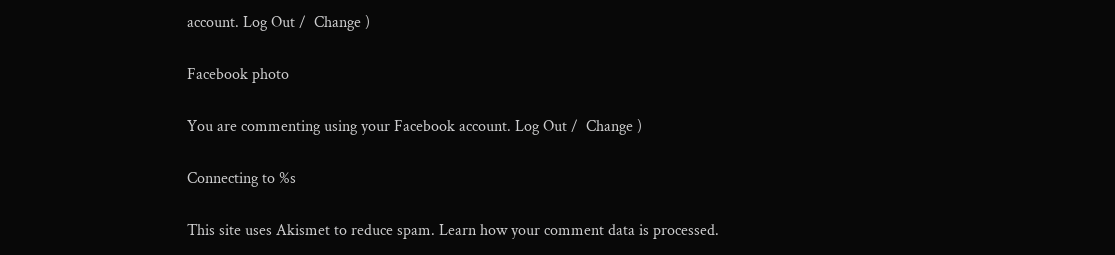account. Log Out /  Change )

Facebook photo

You are commenting using your Facebook account. Log Out /  Change )

Connecting to %s

This site uses Akismet to reduce spam. Learn how your comment data is processed.